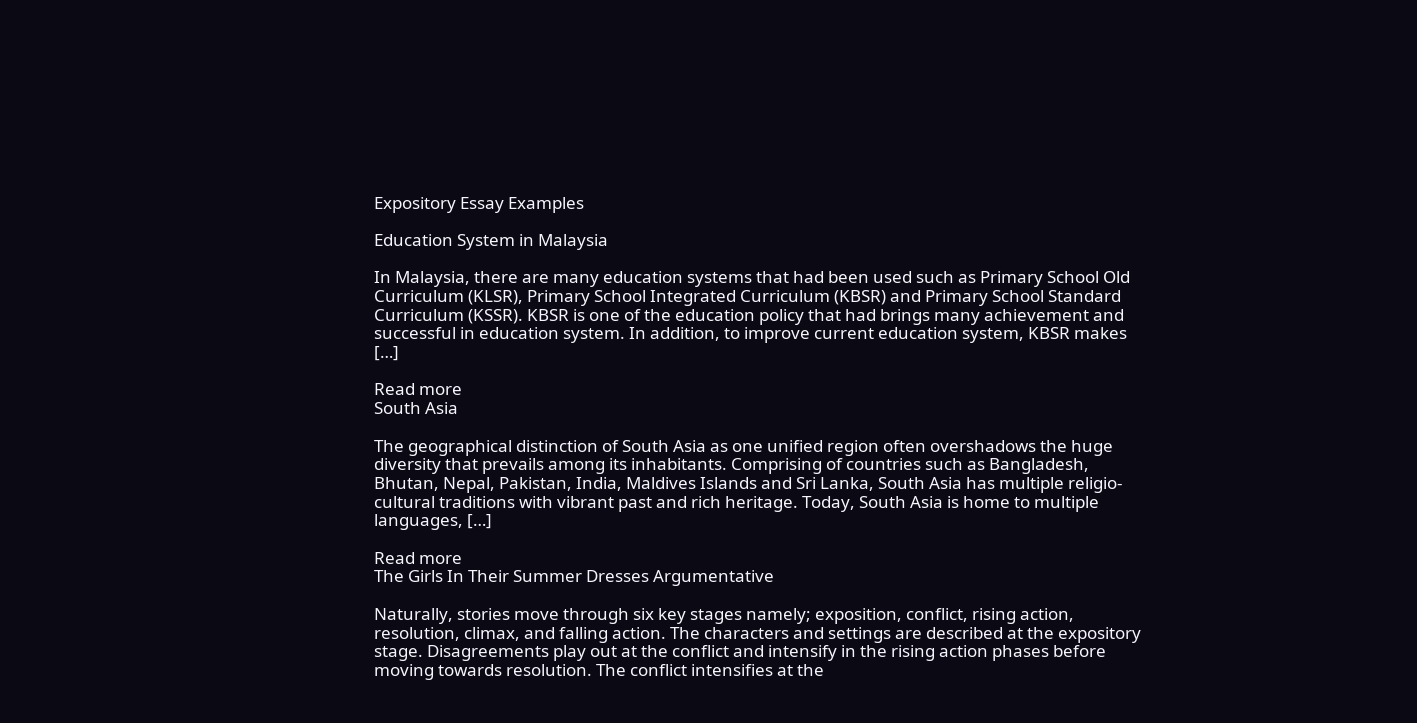Expository Essay Examples

Education System in Malaysia

In Malaysia, there are many education systems that had been used such as Primary School Old Curriculum (KLSR), Primary School Integrated Curriculum (KBSR) and Primary School Standard Curriculum (KSSR). KBSR is one of the education policy that had brings many achievement and successful in education system. In addition, to improve current education system, KBSR makes […]

Read more
South Asia

The geographical distinction of South Asia as one unified region often overshadows the huge diversity that prevails among its inhabitants. Comprising of countries such as Bangladesh, Bhutan, Nepal, Pakistan, India, Maldives Islands and Sri Lanka, South Asia has multiple religio-cultural traditions with vibrant past and rich heritage. Today, South Asia is home to multiple languages, […]

Read more
The Girls In Their Summer Dresses Argumentative

Naturally, stories move through six key stages namely; exposition, conflict, rising action, resolution, climax, and falling action. The characters and settings are described at the expository stage. Disagreements play out at the conflict and intensify in the rising action phases before moving towards resolution. The conflict intensifies at the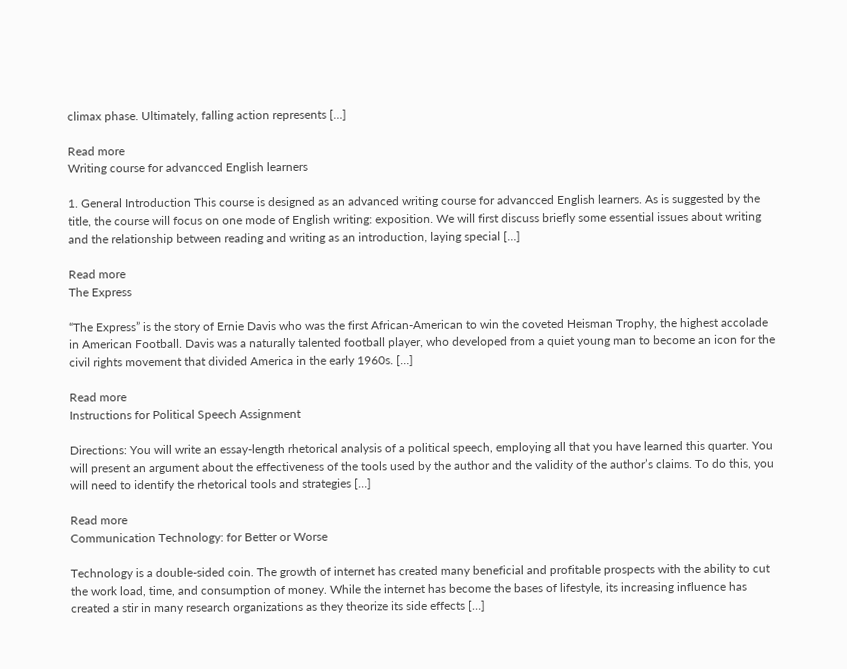climax phase. Ultimately, falling action represents […]

Read more
Writing course for advancced English learners

1. General Introduction This course is designed as an advanced writing course for advancced English learners. As is suggested by the title, the course will focus on one mode of English writing: exposition. We will first discuss briefly some essential issues about writing and the relationship between reading and writing as an introduction, laying special […]

Read more
The Express

“The Express” is the story of Ernie Davis who was the first African-American to win the coveted Heisman Trophy, the highest accolade in American Football. Davis was a naturally talented football player, who developed from a quiet young man to become an icon for the civil rights movement that divided America in the early 1960s. […]

Read more
Instructions for Political Speech Assignment

Directions: You will write an essay-length rhetorical analysis of a political speech, employing all that you have learned this quarter. You will present an argument about the effectiveness of the tools used by the author and the validity of the author’s claims. To do this, you will need to identify the rhetorical tools and strategies […]

Read more
Communication Technology: for Better or Worse

Technology is a double-sided coin. The growth of internet has created many beneficial and profitable prospects with the ability to cut the work load, time, and consumption of money. While the internet has become the bases of lifestyle, its increasing influence has created a stir in many research organizations as they theorize its side effects […]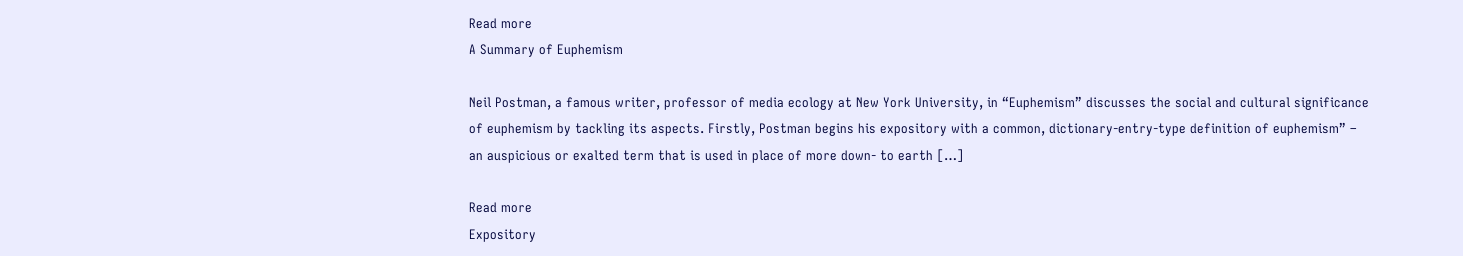Read more
A Summary of Euphemism

Neil Postman, a famous writer, professor of media ecology at New York University, in “Euphemism” discusses the social and cultural significance of euphemism by tackling its aspects. Firstly, Postman begins his expository with a common, dictionary-entry-type definition of euphemism” – an auspicious or exalted term that is used in place of more down- to earth […]

Read more
Expository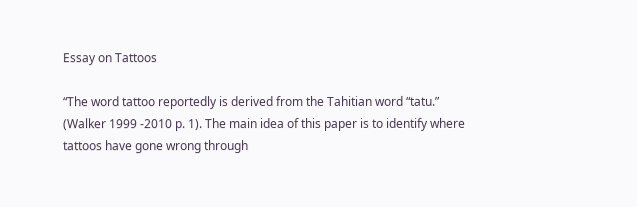Essay on Tattoos

“The word tattoo reportedly is derived from the Tahitian word “tatu.” (Walker 1999 -2010 p. 1). The main idea of this paper is to identify where tattoos have gone wrong through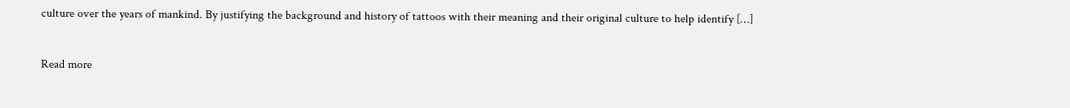culture over the years of mankind. By justifying the background and history of tattoos with their meaning and their original culture to help identify […]

Read more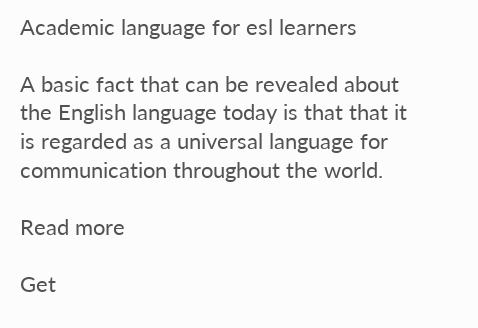Academic language for esl learners

A basic fact that can be revealed about the English language today is that that it is regarded as a universal language for communication throughout the world.

Read more

Get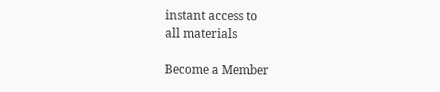instant access to
all materials

Become a Member